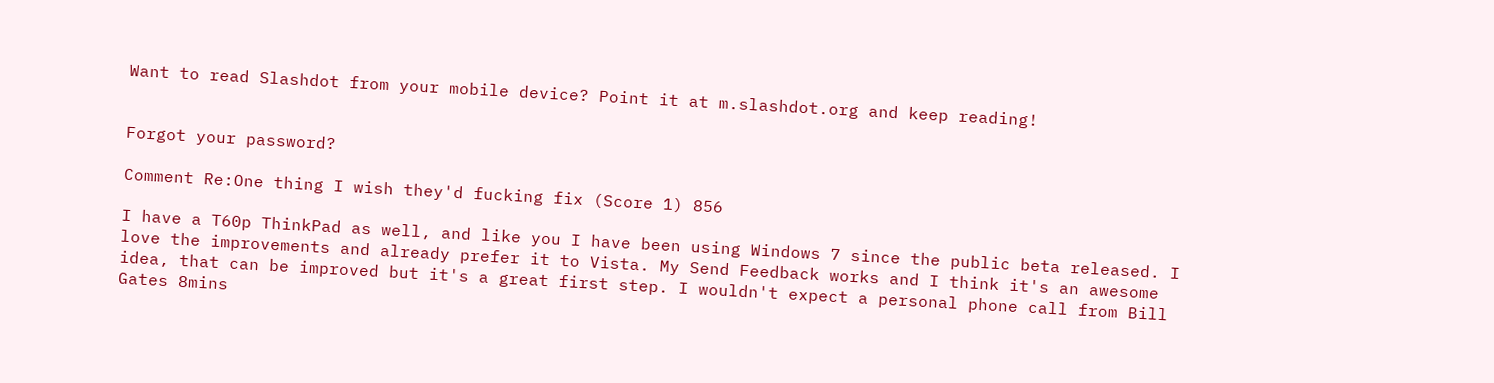Want to read Slashdot from your mobile device? Point it at m.slashdot.org and keep reading!


Forgot your password?

Comment Re:One thing I wish they'd fucking fix (Score 1) 856

I have a T60p ThinkPad as well, and like you I have been using Windows 7 since the public beta released. I love the improvements and already prefer it to Vista. My Send Feedback works and I think it's an awesome idea, that can be improved but it's a great first step. I wouldn't expect a personal phone call from Bill Gates 8mins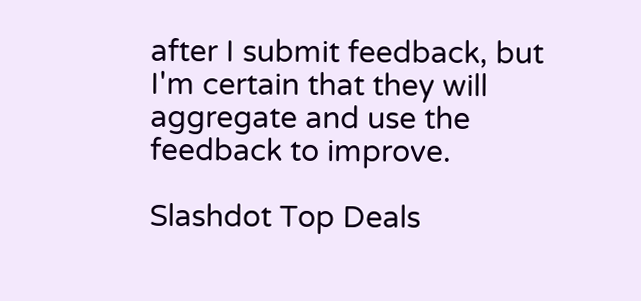after I submit feedback, but I'm certain that they will aggregate and use the feedback to improve.

Slashdot Top Deals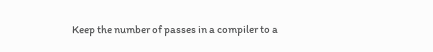Keep the number of passes in a compiler to a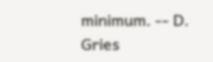minimum. -- D. Gries